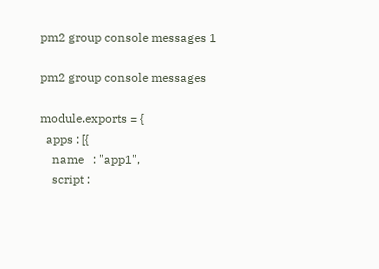pm2 group console messages 1

pm2 group console messages

module.exports = {
  apps : [{
    name   : "app1",
    script :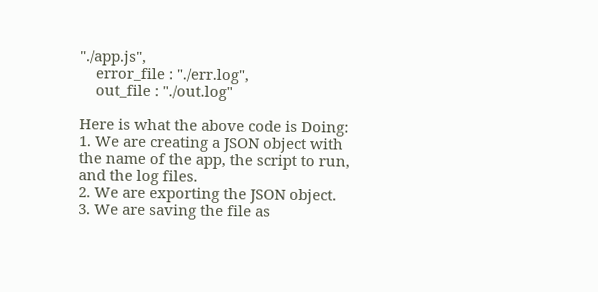"./app.js",
    error_file : "./err.log",
    out_file : "./out.log"

Here is what the above code is Doing:
1. We are creating a JSON object with the name of the app, the script to run, and the log files.
2. We are exporting the JSON object.
3. We are saving the file as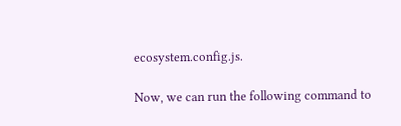ecosystem.config.js.

Now, we can run the following command to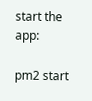start the app:

pm2 start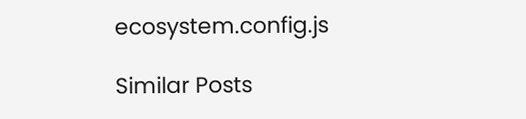ecosystem.config.js

Similar Posts